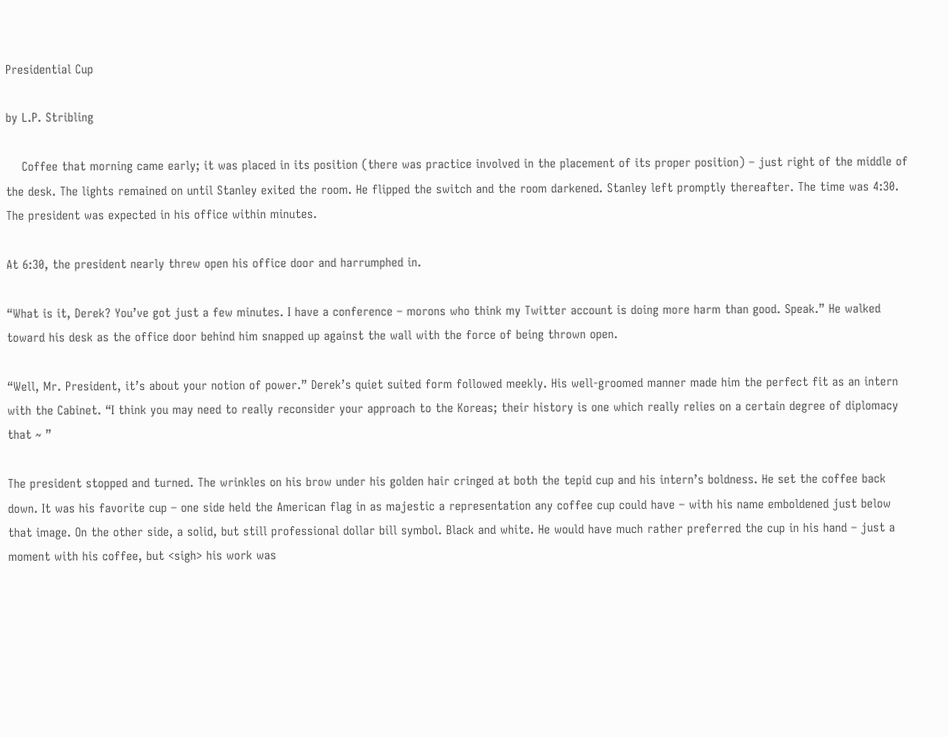Presidential Cup

by L.P. Stribling

    Coffee that morning came early; it was placed in its position (there was practice involved in the placement of its proper position) – just right of the middle of the desk. The lights remained on until Stanley exited the room. He flipped the switch and the room darkened. Stanley left promptly thereafter. The time was 4:30. The president was expected in his office within minutes.

At 6:30, the president nearly threw open his office door and harrumphed in.

“What is it, Derek? You’ve got just a few minutes. I have a conference – morons who think my Twitter account is doing more harm than good. Speak.” He walked toward his desk as the office door behind him snapped up against the wall with the force of being thrown open.

“Well, Mr. President, it’s about your notion of power.” Derek’s quiet suited form followed meekly. His well-groomed manner made him the perfect fit as an intern with the Cabinet. “I think you may need to really reconsider your approach to the Koreas; their history is one which really relies on a certain degree of diplomacy that ~ ”

The president stopped and turned. The wrinkles on his brow under his golden hair cringed at both the tepid cup and his intern’s boldness. He set the coffee back down. It was his favorite cup – one side held the American flag in as majestic a representation any coffee cup could have – with his name emboldened just below that image. On the other side, a solid, but still professional dollar bill symbol. Black and white. He would have much rather preferred the cup in his hand – just a moment with his coffee, but <sigh> his work was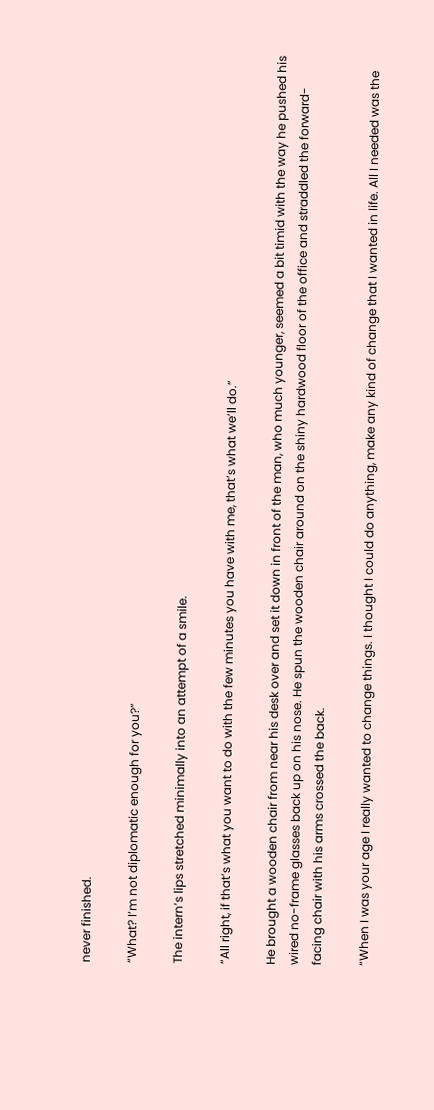never finished.

“What? I’m not diplomatic enough for you?”

The intern’s lips stretched minimally into an attempt of a smile.

“All right, if that’s what you want to do with the few minutes you have with me, that’s what we’ll do.”

He brought a wooden chair from near his desk over and set it down in front of the man, who much younger, seemed a bit timid with the way he pushed his wired no-frame glasses back up on his nose. He spun the wooden chair around on the shiny hardwood floor of the office and straddled the forward-facing chair with his arms crossed the back.

“When I was your age I really wanted to change things. I thought I could do anything, make any kind of change that I wanted in life. All I needed was the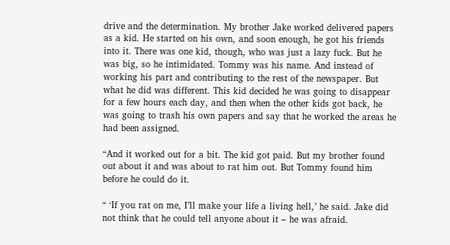drive and the determination. My brother Jake worked delivered papers as a kid. He started on his own, and soon enough, he got his friends into it. There was one kid, though, who was just a lazy fuck. But he was big, so he intimidated. Tommy was his name. And instead of working his part and contributing to the rest of the newspaper. But what he did was different. This kid decided he was going to disappear for a few hours each day, and then when the other kids got back, he was going to trash his own papers and say that he worked the areas he had been assigned.

“And it worked out for a bit. The kid got paid. But my brother found out about it and was about to rat him out. But Tommy found him before he could do it.

“ ‘If you rat on me, I’ll make your life a living hell,’ he said. Jake did not think that he could tell anyone about it – he was afraid.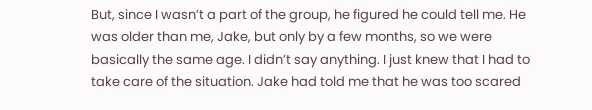But, since I wasn’t a part of the group, he figured he could tell me. He was older than me, Jake, but only by a few months, so we were basically the same age. I didn’t say anything. I just knew that I had to take care of the situation. Jake had told me that he was too scared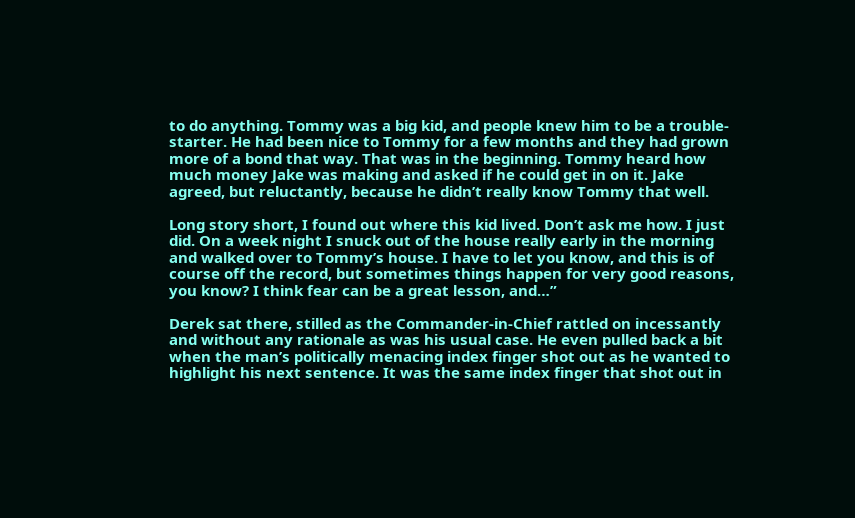to do anything. Tommy was a big kid, and people knew him to be a trouble-starter. He had been nice to Tommy for a few months and they had grown more of a bond that way. That was in the beginning. Tommy heard how much money Jake was making and asked if he could get in on it. Jake agreed, but reluctantly, because he didn’t really know Tommy that well.

Long story short, I found out where this kid lived. Don’t ask me how. I just did. On a week night I snuck out of the house really early in the morning and walked over to Tommy’s house. I have to let you know, and this is of course off the record, but sometimes things happen for very good reasons, you know? I think fear can be a great lesson, and…”

Derek sat there, stilled as the Commander-in-Chief rattled on incessantly and without any rationale as was his usual case. He even pulled back a bit when the man’s politically menacing index finger shot out as he wanted to highlight his next sentence. It was the same index finger that shot out in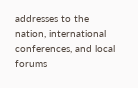addresses to the nation, international conferences, and local forums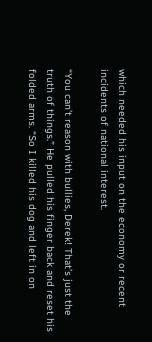which needed his input on the economy or recent incidents of national interest.

“You can’t reason with bullies, Derek! That’s just the truth of things.” He pulled his finger back and reset his folded arms. “So I killed his dog and left in on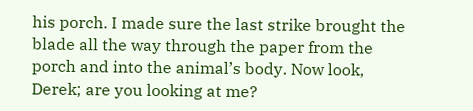his porch. I made sure the last strike brought the blade all the way through the paper from the porch and into the animal’s body. Now look, Derek; are you looking at me?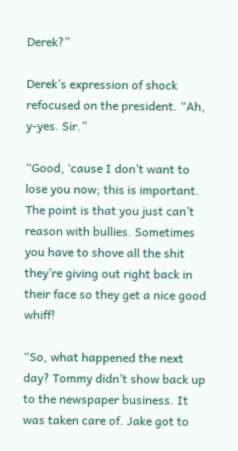Derek?”

Derek’s expression of shock refocused on the president. “Ah, y-yes. Sir.”

“Good, ‘cause I don’t want to lose you now; this is important. The point is that you just can’t reason with bullies. Sometimes you have to shove all the shit they’re giving out right back in their face so they get a nice good whiff!

“So, what happened the next day? Tommy didn’t show back up to the newspaper business. It was taken care of. Jake got to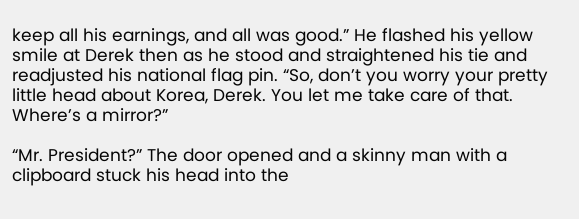keep all his earnings, and all was good.” He flashed his yellow smile at Derek then as he stood and straightened his tie and readjusted his national flag pin. “So, don’t you worry your pretty little head about Korea, Derek. You let me take care of that. Where’s a mirror?”

“Mr. President?” The door opened and a skinny man with a clipboard stuck his head into the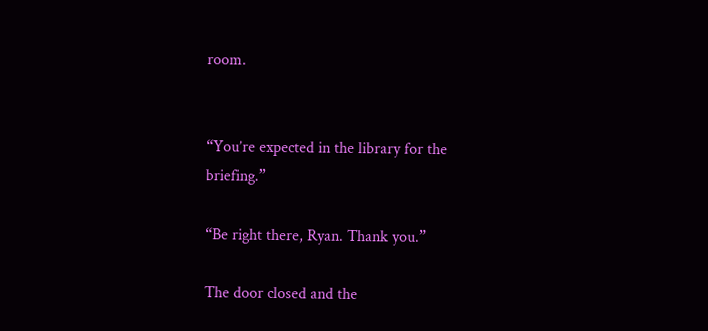room.


“You’re expected in the library for the briefing.”

“Be right there, Ryan. Thank you.”

The door closed and the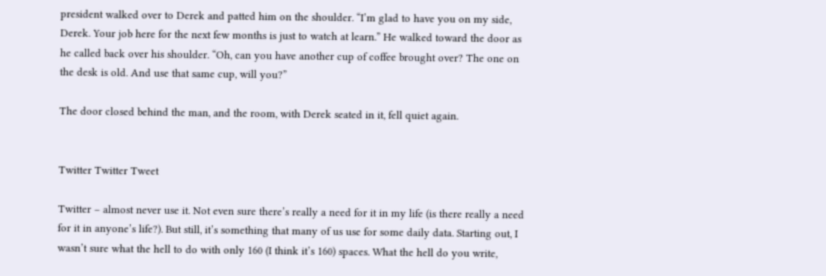president walked over to Derek and patted him on the shoulder. “I’m glad to have you on my side, Derek. Your job here for the next few months is just to watch at learn.” He walked toward the door as he called back over his shoulder. “Oh, can you have another cup of coffee brought over? The one on the desk is old. And use that same cup, will you?”

The door closed behind the man, and the room, with Derek seated in it, fell quiet again.


Twitter Twitter Tweet

Twitter – almost never use it. Not even sure there’s really a need for it in my life (is there really a need for it in anyone’s life?). But still, it’s something that many of us use for some daily data. Starting out, I wasn’t sure what the hell to do with only 160 (I think it’s 160) spaces. What the hell do you write,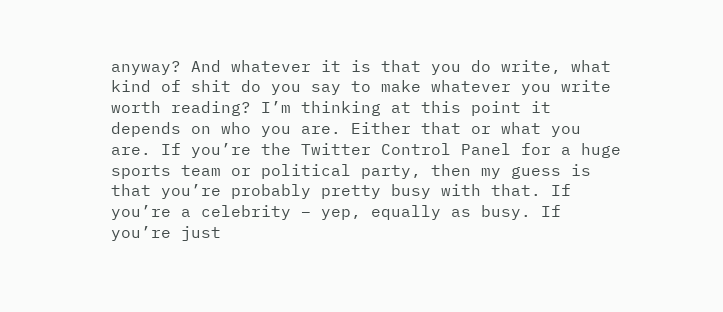anyway? And whatever it is that you do write, what kind of shit do you say to make whatever you write worth reading? I’m thinking at this point it depends on who you are. Either that or what you are. If you’re the Twitter Control Panel for a huge sports team or political party, then my guess is that you’re probably pretty busy with that. If you’re a celebrity – yep, equally as busy. If you’re just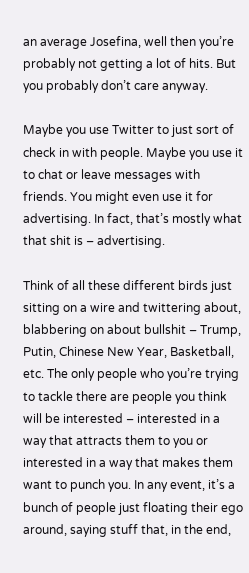an average Josefina, well then you’re probably not getting a lot of hits. But you probably don’t care anyway.

Maybe you use Twitter to just sort of check in with people. Maybe you use it to chat or leave messages with friends. You might even use it for advertising. In fact, that’s mostly what that shit is – advertising.

Think of all these different birds just sitting on a wire and twittering about, blabbering on about bullshit – Trump, Putin, Chinese New Year, Basketball, etc. The only people who you’re trying to tackle there are people you think will be interested – interested in a way that attracts them to you or interested in a way that makes them want to punch you. In any event, it’s a bunch of people just floating their ego around, saying stuff that, in the end,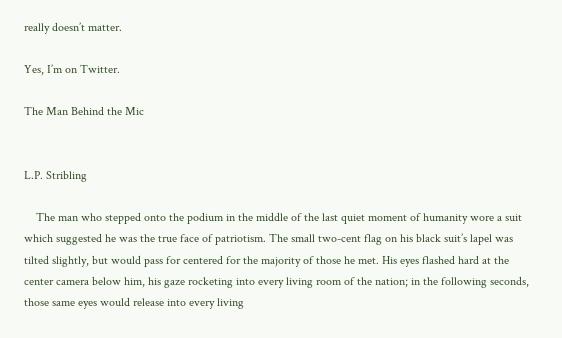really doesn’t matter.

Yes, I’m on Twitter.

The Man Behind the Mic


L.P. Stribling

    The man who stepped onto the podium in the middle of the last quiet moment of humanity wore a suit which suggested he was the true face of patriotism. The small two-cent flag on his black suit’s lapel was tilted slightly, but would pass for centered for the majority of those he met. His eyes flashed hard at the center camera below him, his gaze rocketing into every living room of the nation; in the following seconds, those same eyes would release into every living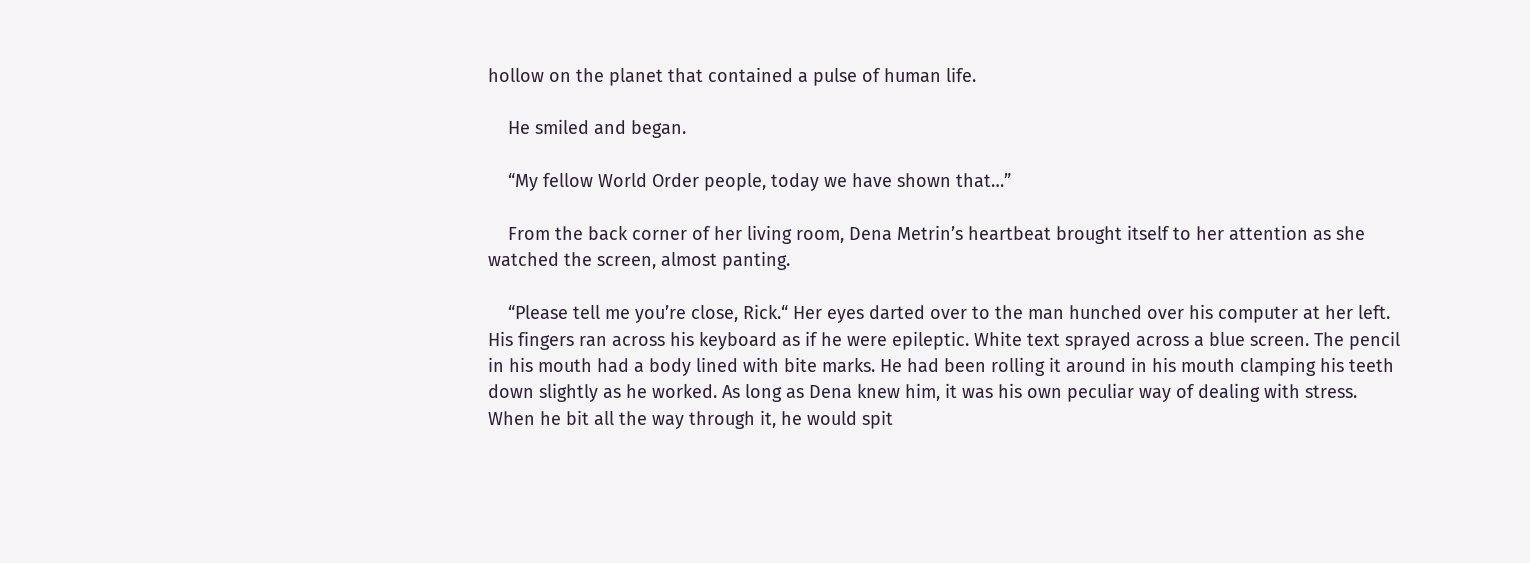hollow on the planet that contained a pulse of human life.

    He smiled and began.

    “My fellow World Order people, today we have shown that…”

    From the back corner of her living room, Dena Metrin’s heartbeat brought itself to her attention as she watched the screen, almost panting.

    “Please tell me you’re close, Rick.“ Her eyes darted over to the man hunched over his computer at her left. His fingers ran across his keyboard as if he were epileptic. White text sprayed across a blue screen. The pencil in his mouth had a body lined with bite marks. He had been rolling it around in his mouth clamping his teeth down slightly as he worked. As long as Dena knew him, it was his own peculiar way of dealing with stress. When he bit all the way through it, he would spit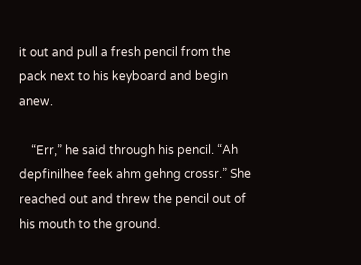it out and pull a fresh pencil from the pack next to his keyboard and begin anew.

    “Err,” he said through his pencil. “Ah depfinilhee feek ahm gehng crossr.” She reached out and threw the pencil out of his mouth to the ground.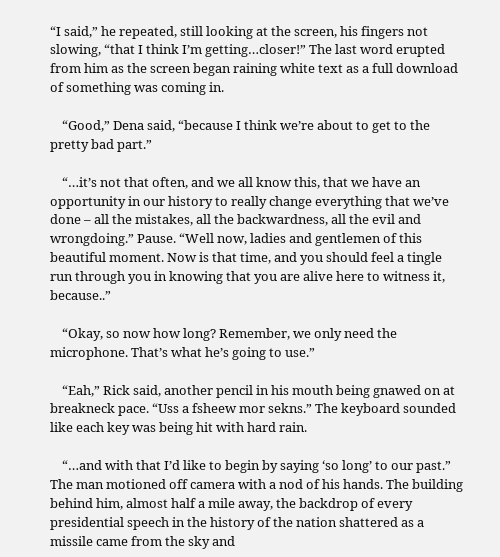“I said,” he repeated, still looking at the screen, his fingers not slowing, “that I think I’m getting…closer!” The last word erupted from him as the screen began raining white text as a full download of something was coming in.

    “Good,” Dena said, “because I think we’re about to get to the pretty bad part.”

    “…it’s not that often, and we all know this, that we have an opportunity in our history to really change everything that we’ve done – all the mistakes, all the backwardness, all the evil and wrongdoing.” Pause. “Well now, ladies and gentlemen of this beautiful moment. Now is that time, and you should feel a tingle run through you in knowing that you are alive here to witness it, because..”

    “Okay, so now how long? Remember, we only need the microphone. That’s what he’s going to use.”

    “Eah,” Rick said, another pencil in his mouth being gnawed on at breakneck pace. “Uss a fsheew mor sekns.” The keyboard sounded like each key was being hit with hard rain.

    “…and with that I’d like to begin by saying ‘so long’ to our past.” The man motioned off camera with a nod of his hands. The building behind him, almost half a mile away, the backdrop of every presidential speech in the history of the nation shattered as a missile came from the sky and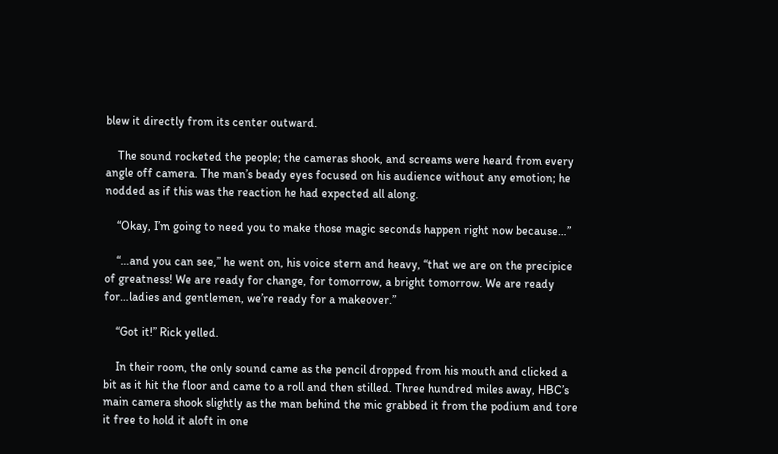blew it directly from its center outward.

    The sound rocketed the people; the cameras shook, and screams were heard from every angle off camera. The man’s beady eyes focused on his audience without any emotion; he nodded as if this was the reaction he had expected all along.

    “Okay, I’m going to need you to make those magic seconds happen right now because…”

    “…and you can see,” he went on, his voice stern and heavy, “that we are on the precipice of greatness! We are ready for change, for tomorrow, a bright tomorrow. We are ready for…ladies and gentlemen, we’re ready for a makeover.”

    “Got it!” Rick yelled.

    In their room, the only sound came as the pencil dropped from his mouth and clicked a bit as it hit the floor and came to a roll and then stilled. Three hundred miles away, HBC’s main camera shook slightly as the man behind the mic grabbed it from the podium and tore it free to hold it aloft in one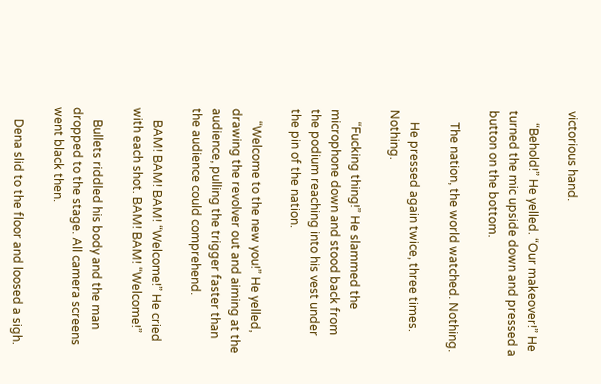victorious hand.

    “Behold!” He yelled. “Our makeover!” He turned the mic upside down and pressed a button on the bottom.

    The nation, the world watched. Nothing.

    He pressed again twice, three times. Nothing.

    “Fucking thing!” He slammed the microphone down and stood back from the podium reaching into his vest under the pin of the nation.

    “Welcome to the new you!” He yelled, drawing the revolver out and aiming at the audience, pulling the trigger faster than the audience could comprehend.

    BAM! BAM! BAM! “Welcome!” He cried with each shot. BAM! BAM! “Welcome!”

    Bullets riddled his body and the man dropped to the stage. All camera screens went black then.

    Dena slid to the floor and loosed a sigh.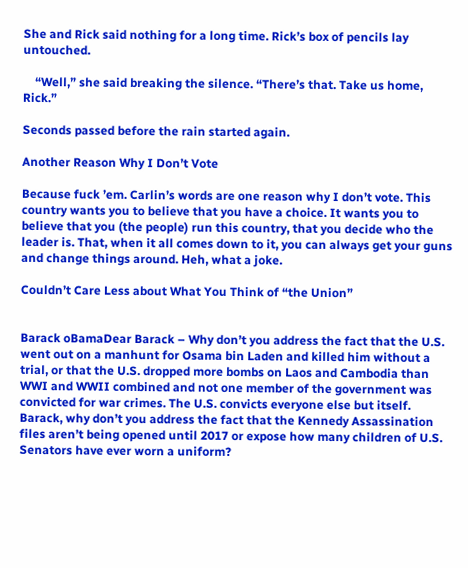She and Rick said nothing for a long time. Rick’s box of pencils lay untouched.

    “Well,” she said breaking the silence. “There’s that. Take us home, Rick.”

Seconds passed before the rain started again.

Another Reason Why I Don’t Vote

Because fuck ’em. Carlin’s words are one reason why I don’t vote. This country wants you to believe that you have a choice. It wants you to believe that you (the people) run this country, that you decide who the leader is. That, when it all comes down to it, you can always get your guns and change things around. Heh, what a joke.

Couldn’t Care Less about What You Think of “the Union”


Barack oBamaDear Barack – Why don’t you address the fact that the U.S. went out on a manhunt for Osama bin Laden and killed him without a trial, or that the U.S. dropped more bombs on Laos and Cambodia than WWI and WWII combined and not one member of the government was convicted for war crimes. The U.S. convicts everyone else but itself. Barack, why don’t you address the fact that the Kennedy Assassination files aren’t being opened until 2017 or expose how many children of U.S. Senators have ever worn a uniform?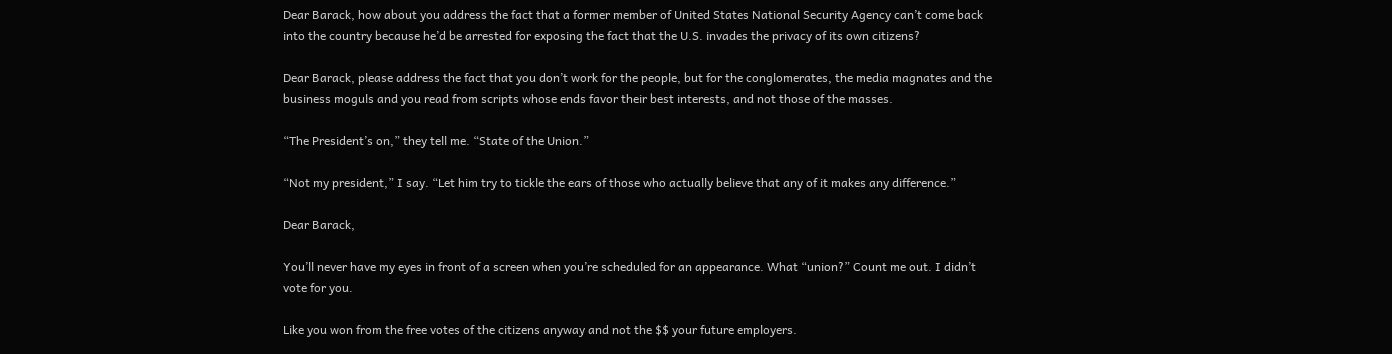Dear Barack, how about you address the fact that a former member of United States National Security Agency can’t come back into the country because he’d be arrested for exposing the fact that the U.S. invades the privacy of its own citizens?

Dear Barack, please address the fact that you don’t work for the people, but for the conglomerates, the media magnates and the business moguls and you read from scripts whose ends favor their best interests, and not those of the masses.

“The President’s on,” they tell me. “State of the Union.”

“Not my president,” I say. “Let him try to tickle the ears of those who actually believe that any of it makes any difference.”

Dear Barack,

You’ll never have my eyes in front of a screen when you’re scheduled for an appearance. What “union?” Count me out. I didn’t vote for you.

Like you won from the free votes of the citizens anyway and not the $$ your future employers.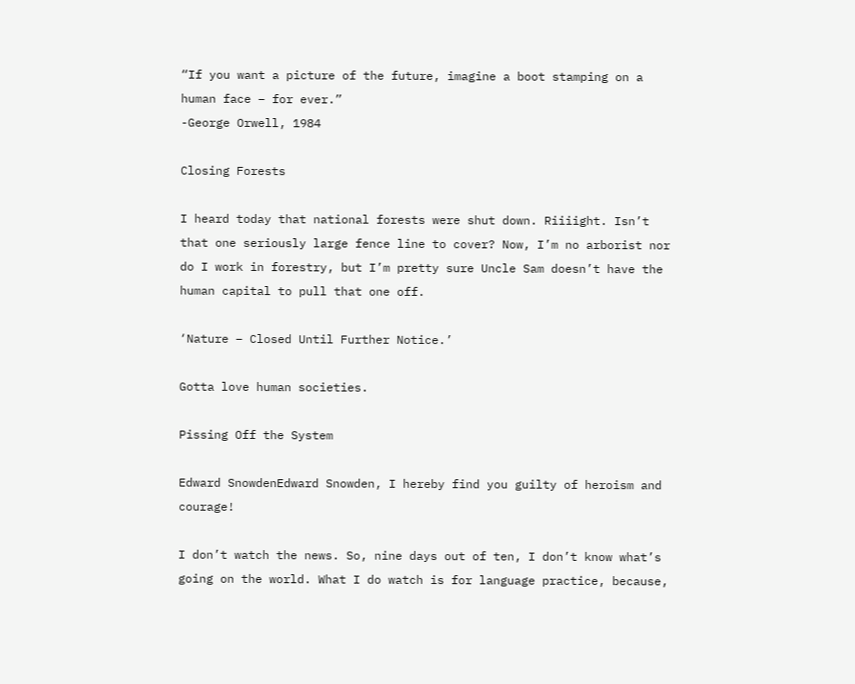“If you want a picture of the future, imagine a boot stamping on a human face – for ever.”
-George Orwell, 1984

Closing Forests

I heard today that national forests were shut down. Riiiight. Isn’t that one seriously large fence line to cover? Now, I’m no arborist nor do I work in forestry, but I’m pretty sure Uncle Sam doesn’t have the human capital to pull that one off.

‘Nature – Closed Until Further Notice.’

Gotta love human societies.

Pissing Off the System

Edward SnowdenEdward Snowden, I hereby find you guilty of heroism and courage!

I don’t watch the news. So, nine days out of ten, I don’t know what’s going on the world. What I do watch is for language practice, because,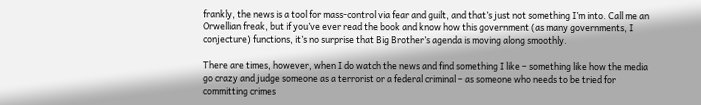frankly, the news is a tool for mass-control via fear and guilt, and that’s just not something I’m into. Call me an Orwellian freak, but if you’ve ever read the book and know how this government (as many governments, I conjecture) functions, it’s no surprise that Big Brother’s agenda is moving along smoothly.

There are times, however, when I do watch the news and find something I like – something like how the media go crazy and judge someone as a terrorist or a federal criminal – as someone who needs to be tried for committing crimes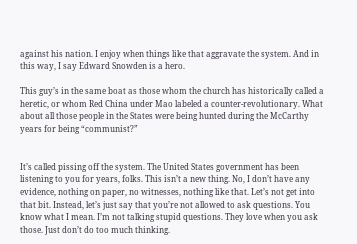against his nation. I enjoy when things like that aggravate the system. And in this way, I say Edward Snowden is a hero.

This guy’s in the same boat as those whom the church has historically called a heretic, or whom Red China under Mao labeled a counter-revolutionary. What about all those people in the States were being hunted during the McCarthy years for being “communist?”


It’s called pissing off the system. The United States government has been listening to you for years, folks. This isn’t a new thing. No, I don’t have any evidence, nothing on paper, no witnesses, nothing like that. Let’s not get into that bit. Instead, let’s just say that you’re not allowed to ask questions. You know what I mean. I’m not talking stupid questions. They love when you ask those. Just don’t do too much thinking.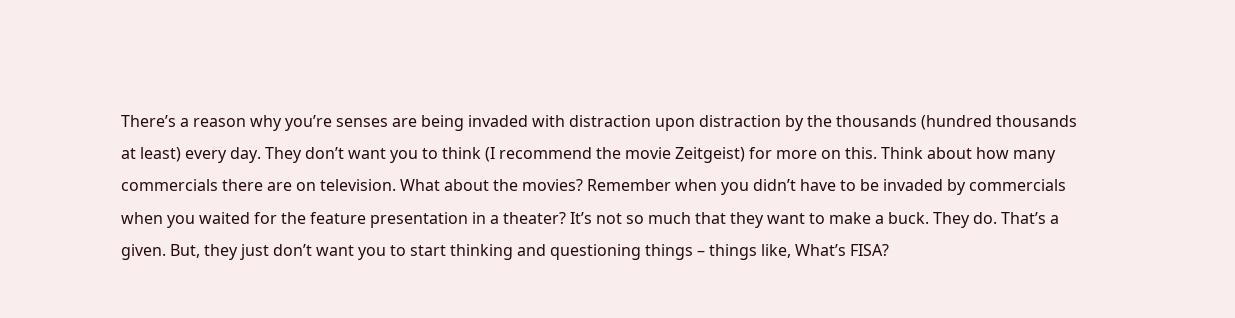There’s a reason why you’re senses are being invaded with distraction upon distraction by the thousands (hundred thousands at least) every day. They don’t want you to think (I recommend the movie Zeitgeist) for more on this. Think about how many commercials there are on television. What about the movies? Remember when you didn’t have to be invaded by commercials when you waited for the feature presentation in a theater? It’s not so much that they want to make a buck. They do. That’s a given. But, they just don’t want you to start thinking and questioning things – things like, What’s FISA?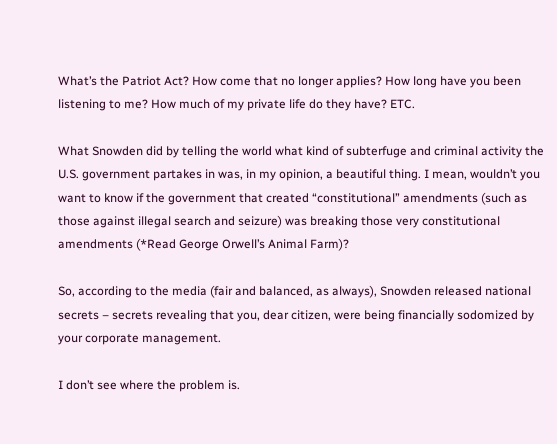What’s the Patriot Act? How come that no longer applies? How long have you been listening to me? How much of my private life do they have? ETC.

What Snowden did by telling the world what kind of subterfuge and criminal activity the U.S. government partakes in was, in my opinion, a beautiful thing. I mean, wouldn’t you want to know if the government that created “constitutional” amendments (such as those against illegal search and seizure) was breaking those very constitutional amendments (*Read George Orwell’s Animal Farm)?

So, according to the media (fair and balanced, as always), Snowden released national secrets – secrets revealing that you, dear citizen, were being financially sodomized by your corporate management.

I don’t see where the problem is.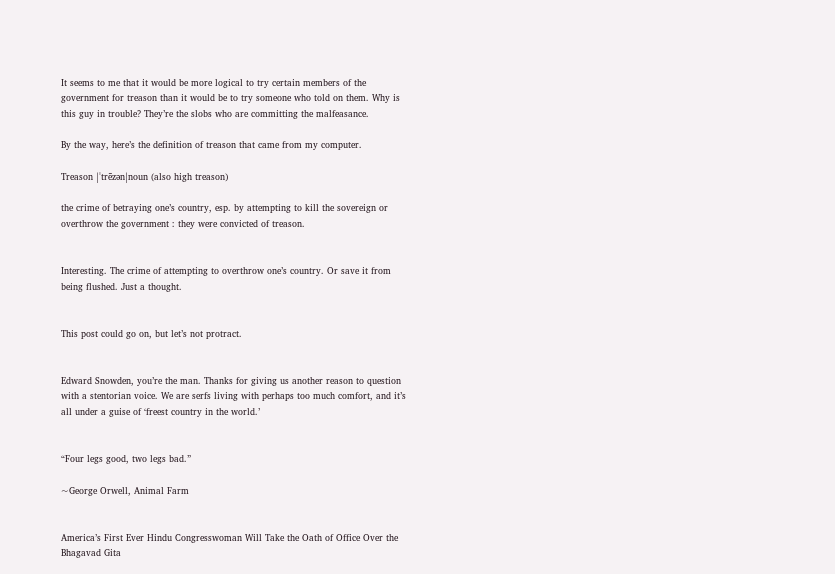It seems to me that it would be more logical to try certain members of the government for treason than it would be to try someone who told on them. Why is this guy in trouble? They’re the slobs who are committing the malfeasance.

By the way, here’s the definition of treason that came from my computer.

Treason |ˈtrēzən|noun (also high treason)

the crime of betraying one’s country, esp. by attempting to kill the sovereign or overthrow the government : they were convicted of treason.


Interesting. The crime of attempting to overthrow one’s country. Or save it from being flushed. Just a thought.


This post could go on, but let’s not protract.


Edward Snowden, you’re the man. Thanks for giving us another reason to question with a stentorian voice. We are serfs living with perhaps too much comfort, and it’s all under a guise of ‘freest country in the world.’


“Four legs good, two legs bad.”

~George Orwell, Animal Farm


America’s First Ever Hindu Congresswoman Will Take the Oath of Office Over the Bhagavad Gita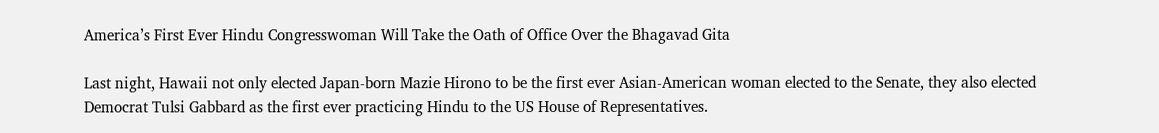America’s First Ever Hindu Congresswoman Will Take the Oath of Office Over the Bhagavad Gita

Last night, Hawaii not only elected Japan-born Mazie Hirono to be the first ever Asian-American woman elected to the Senate, they also elected Democrat Tulsi Gabbard as the first ever practicing Hindu to the US House of Representatives.